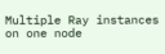Multiple Ray instances on one node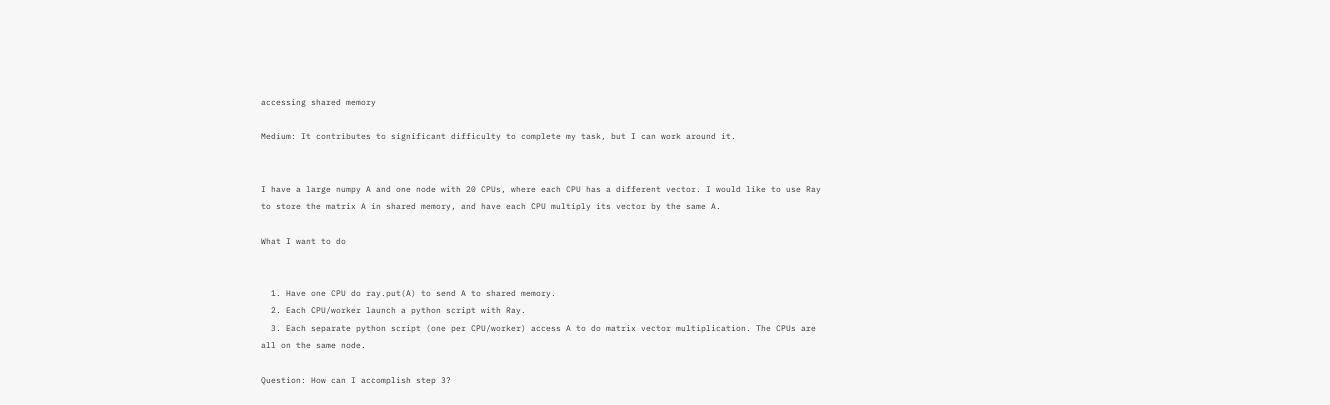accessing shared memory

Medium: It contributes to significant difficulty to complete my task, but I can work around it.


I have a large numpy A and one node with 20 CPUs, where each CPU has a different vector. I would like to use Ray to store the matrix A in shared memory, and have each CPU multiply its vector by the same A.

What I want to do


  1. Have one CPU do ray.put(A) to send A to shared memory.
  2. Each CPU/worker launch a python script with Ray.
  3. Each separate python script (one per CPU/worker) access A to do matrix vector multiplication. The CPUs are all on the same node.

Question: How can I accomplish step 3?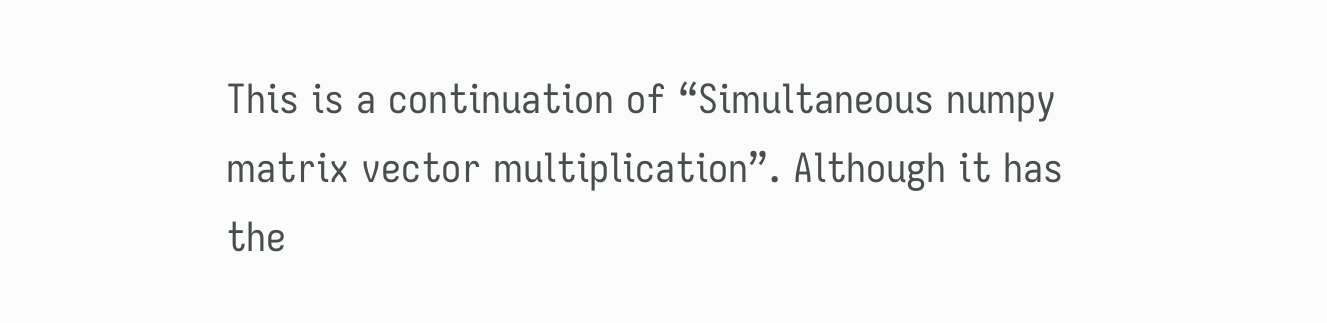This is a continuation of “Simultaneous numpy matrix vector multiplication”. Although it has the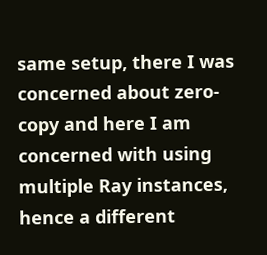same setup, there I was concerned about zero-copy and here I am concerned with using multiple Ray instances, hence a different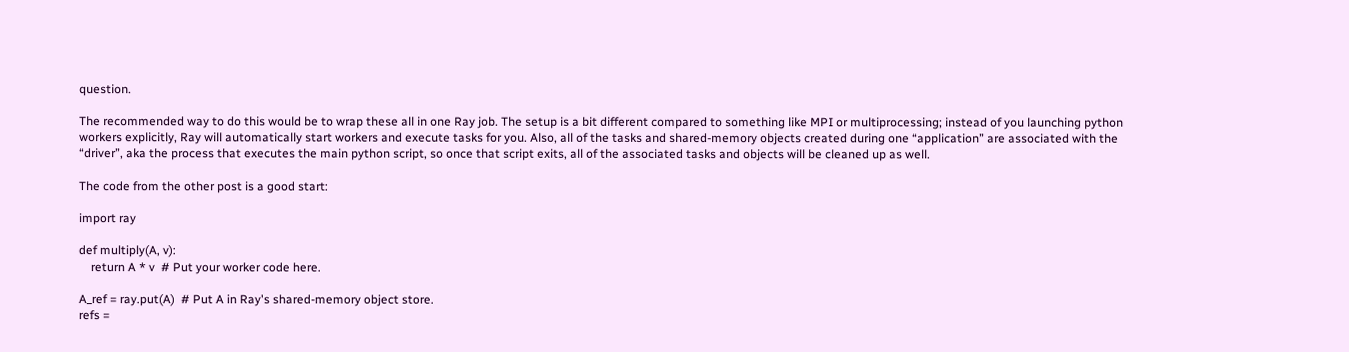question.

The recommended way to do this would be to wrap these all in one Ray job. The setup is a bit different compared to something like MPI or multiprocessing; instead of you launching python workers explicitly, Ray will automatically start workers and execute tasks for you. Also, all of the tasks and shared-memory objects created during one “application” are associated with the “driver”, aka the process that executes the main python script, so once that script exits, all of the associated tasks and objects will be cleaned up as well.

The code from the other post is a good start:

import ray

def multiply(A, v):
    return A * v  # Put your worker code here.

A_ref = ray.put(A)  # Put A in Ray's shared-memory object store.
refs =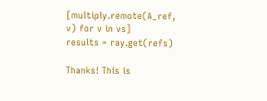[multiply.remote(A_ref, v) for v in vs]
results = ray.get(refs)

Thanks! This is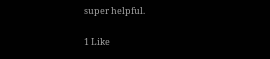super helpful.

1 Like